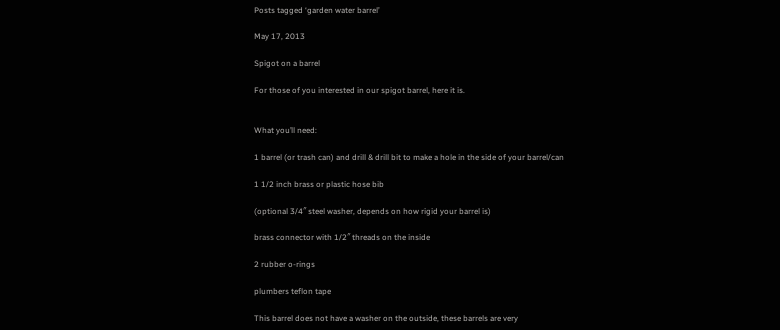Posts tagged ‘garden water barrel’

May 17, 2013

Spigot on a barrel

For those of you interested in our spigot barrel, here it is.


What you’ll need:

1 barrel (or trash can) and drill & drill bit to make a hole in the side of your barrel/can

1 1/2 inch brass or plastic hose bib

(optional 3/4″ steel washer, depends on how rigid your barrel is)

brass connector with 1/2″ threads on the inside

2 rubber o-rings

plumbers teflon tape

This barrel does not have a washer on the outside, these barrels are very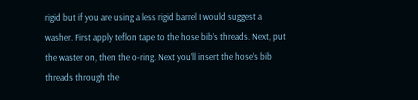rigid but if you are using a less rigid barrel I would suggest a washer. First apply teflon tape to the hose bib’s threads. Next, put the waster on, then the o-ring. Next you’ll insert the hose’s bib threads through the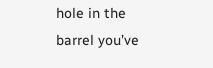hole in the barrel you’ve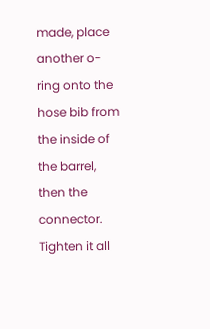made, place another o-ring onto the hose bib from the inside of the barrel, then the connector. Tighten it all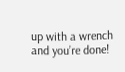up with a wrench and you’re done!